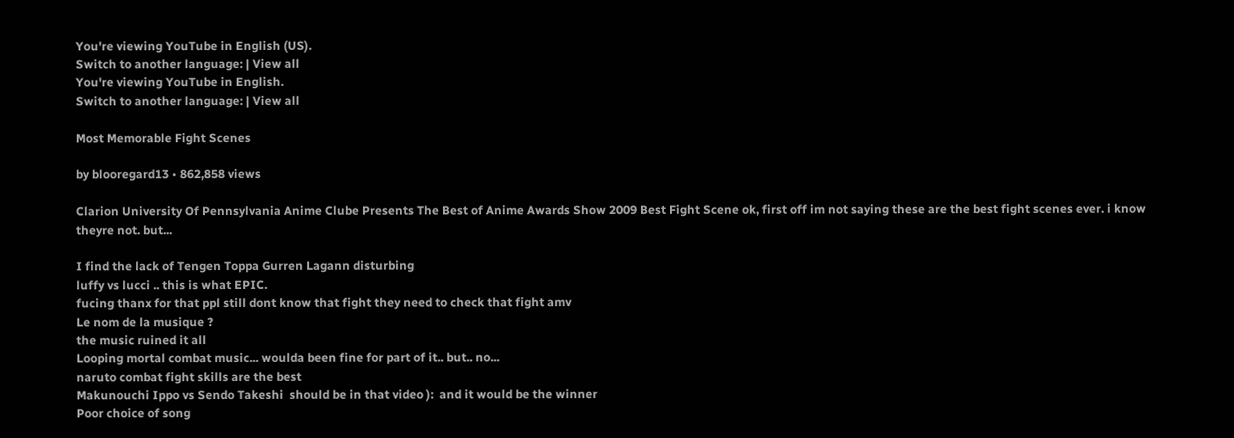You're viewing YouTube in English (US).
Switch to another language: | View all
You're viewing YouTube in English.
Switch to another language: | View all

Most Memorable Fight Scenes

by blooregard13 • 862,858 views

Clarion University Of Pennsylvania Anime Clube Presents The Best of Anime Awards Show 2009 Best Fight Scene ok, first off im not saying these are the best fight scenes ever. i know theyre not. but...

I find the lack of Tengen Toppa Gurren Lagann disturbing
luffy vs lucci .. this is what EPIC.
fucing thanx for that ppl still dont know that fight they need to check that fight amv
Le nom de la musique ?
the music ruined it all
Looping mortal combat music... woulda been fine for part of it.. but.. no...
naruto combat fight skills are the best
Makunouchi Ippo vs Sendo Takeshi  should be in that video ):  and it would be the winner
Poor choice of song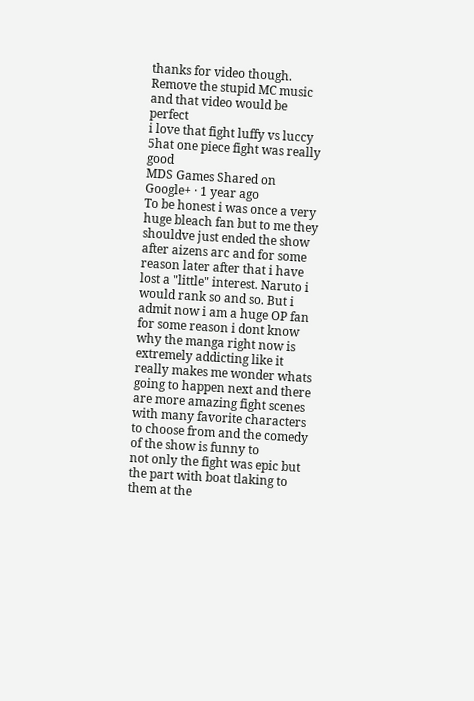thanks for video though.
Remove the stupid MC music and that video would be perfect
i love that fight luffy vs luccy
5hat one piece fight was really good
MDS Games Shared on Google+ · 1 year ago
To be honest i was once a very huge bleach fan but to me they shouldve just ended the show after aizens arc and for some reason later after that i have lost a "little" interest. Naruto i would rank so and so. But i admit now i am a huge OP fan for some reason i dont know why the manga right now is extremely addicting like it really makes me wonder whats going to happen next and there are more amazing fight scenes with many favorite characters to choose from and the comedy of the show is funny to
not only the fight was epic but the part with boat tlaking to them at the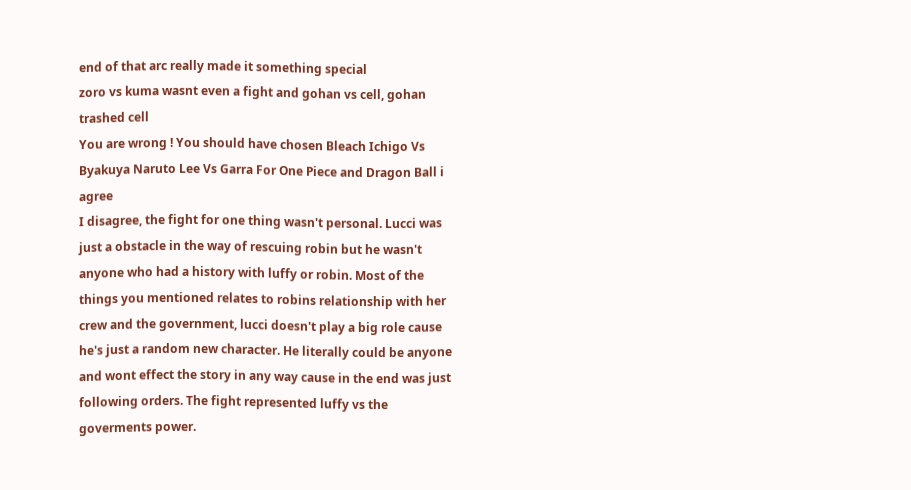end of that arc really made it something special
zoro vs kuma wasnt even a fight and gohan vs cell, gohan trashed cell
You are wrong ! You should have chosen Bleach Ichigo Vs Byakuya Naruto Lee Vs Garra For One Piece and Dragon Ball i agree
I disagree, the fight for one thing wasn't personal. Lucci was just a obstacle in the way of rescuing robin but he wasn't anyone who had a history with luffy or robin. Most of the things you mentioned relates to robins relationship with her crew and the government, lucci doesn't play a big role cause he's just a random new character. He literally could be anyone and wont effect the story in any way cause in the end was just following orders. The fight represented luffy vs the goverments power.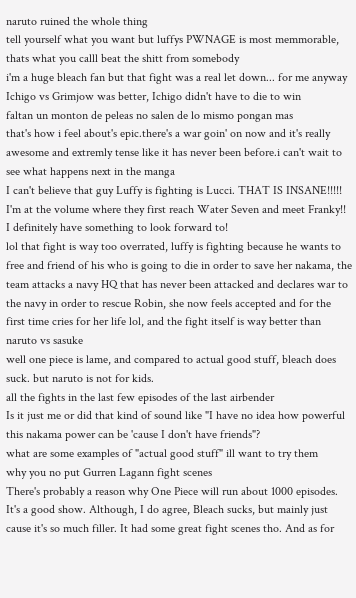naruto ruined the whole thing
tell yourself what you want but luffys PWNAGE is most memmorable, thats what you calll beat the shitt from somebody
i'm a huge bleach fan but that fight was a real let down... for me anyway
Ichigo vs Grimjow was better, Ichigo didn't have to die to win
faltan un monton de peleas no salen de lo mismo pongan mas
that's how i feel about's epic.there's a war goin' on now and it's really awesome and extremly tense like it has never been before.i can't wait to see what happens next in the manga
I can't believe that guy Luffy is fighting is Lucci. THAT IS INSANE!!!!! I'm at the volume where they first reach Water Seven and meet Franky!! I definitely have something to look forward to!
lol that fight is way too overrated, luffy is fighting because he wants to free and friend of his who is going to die in order to save her nakama, the team attacks a navy HQ that has never been attacked and declares war to the navy in order to rescue Robin, she now feels accepted and for the first time cries for her life lol, and the fight itself is way better than naruto vs sasuke
well one piece is lame, and compared to actual good stuff, bleach does suck. but naruto is not for kids.
all the fights in the last few episodes of the last airbender
Is it just me or did that kind of sound like "I have no idea how powerful this nakama power can be 'cause I don't have friends"?
what are some examples of "actual good stuff" ill want to try them
why you no put Gurren Lagann fight scenes
There's probably a reason why One Piece will run about 1000 episodes. It's a good show. Although, I do agree, Bleach sucks, but mainly just cause it's so much filler. It had some great fight scenes tho. And as for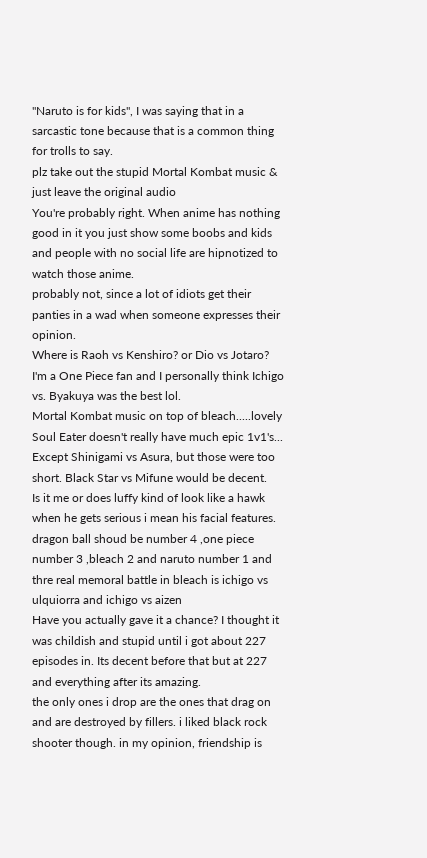"Naruto is for kids", I was saying that in a sarcastic tone because that is a common thing for trolls to say.
plz take out the stupid Mortal Kombat music & just leave the original audio
You're probably right. When anime has nothing good in it you just show some boobs and kids and people with no social life are hipnotized to watch those anime.
probably not, since a lot of idiots get their panties in a wad when someone expresses their opinion.
Where is Raoh vs Kenshiro? or Dio vs Jotaro?
I'm a One Piece fan and I personally think Ichigo vs. Byakuya was the best lol.
Mortal Kombat music on top of bleach.....lovely
Soul Eater doesn't really have much epic 1v1's... Except Shinigami vs Asura, but those were too short. Black Star vs Mifune would be decent.
Is it me or does luffy kind of look like a hawk when he gets serious i mean his facial features.
dragon ball shoud be number 4 ,one piece number 3 ,bleach 2 and naruto number 1 and thre real memoral battle in bleach is ichigo vs ulquiorra and ichigo vs aizen
Have you actually gave it a chance? I thought it was childish and stupid until i got about 227 episodes in. Its decent before that but at 227 and everything after its amazing.
the only ones i drop are the ones that drag on and are destroyed by fillers. i liked black rock shooter though. in my opinion, friendship is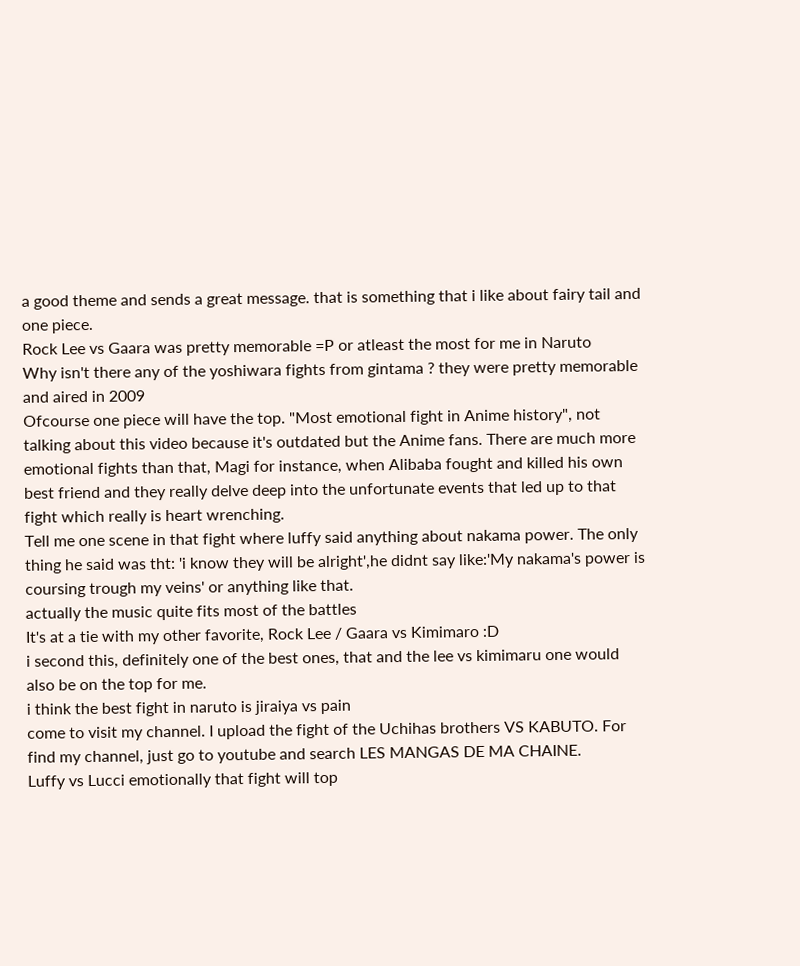a good theme and sends a great message. that is something that i like about fairy tail and one piece.
Rock Lee vs Gaara was pretty memorable =P or atleast the most for me in Naruto
Why isn't there any of the yoshiwara fights from gintama ? they were pretty memorable and aired in 2009
Ofcourse one piece will have the top. "Most emotional fight in Anime history", not talking about this video because it's outdated but the Anime fans. There are much more emotional fights than that, Magi for instance, when Alibaba fought and killed his own best friend and they really delve deep into the unfortunate events that led up to that fight which really is heart wrenching.
Tell me one scene in that fight where luffy said anything about nakama power. The only thing he said was tht: 'i know they will be alright',he didnt say like:'My nakama's power is coursing trough my veins' or anything like that.
actually the music quite fits most of the battles
It's at a tie with my other favorite, Rock Lee / Gaara vs Kimimaro :D
i second this, definitely one of the best ones, that and the lee vs kimimaru one would also be on the top for me.
i think the best fight in naruto is jiraiya vs pain
come to visit my channel. I upload the fight of the Uchihas brothers VS KABUTO. For find my channel, just go to youtube and search LES MANGAS DE MA CHAINE.
Luffy vs Lucci emotionally that fight will top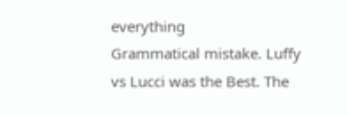everything
Grammatical mistake. Luffy vs Lucci was the Best. The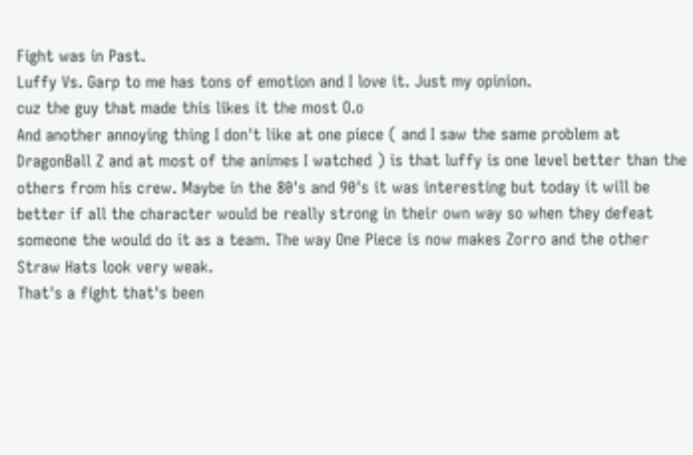Fight was in Past.
Luffy Vs. Garp to me has tons of emotion and I love it. Just my opinion.
cuz the guy that made this likes it the most O.o
And another annoying thing I don't like at one piece ( and I saw the same problem at DragonBall Z and at most of the animes I watched ) is that luffy is one level better than the others from his crew. Maybe in the 80's and 90's it was interesting but today it will be better if all the character would be really strong in their own way so when they defeat someone the would do it as a team. The way One Piece is now makes Zorro and the other Straw Hats look very weak.
That's a fight that's been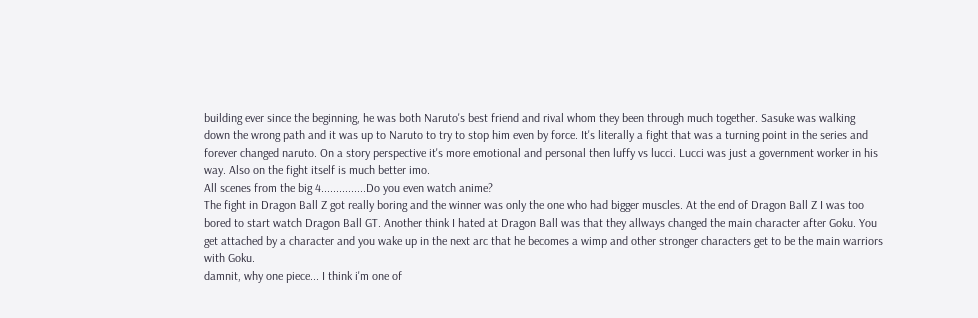building ever since the beginning, he was both Naruto's best friend and rival whom they been through much together. Sasuke was walking down the wrong path and it was up to Naruto to try to stop him even by force. It's literally a fight that was a turning point in the series and forever changed naruto. On a story perspective it's more emotional and personal then luffy vs lucci. Lucci was just a government worker in his way. Also on the fight itself is much better imo.
All scenes from the big 4...............Do you even watch anime?
The fight in Dragon Ball Z got really boring and the winner was only the one who had bigger muscles. At the end of Dragon Ball Z I was too bored to start watch Dragon Ball GT. Another think I hated at Dragon Ball was that they allways changed the main character after Goku. You get attached by a character and you wake up in the next arc that he becomes a wimp and other stronger characters get to be the main warriors with Goku.
damnit, why one piece... I think i'm one of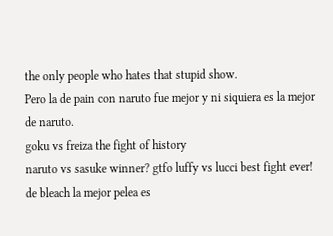the only people who hates that stupid show.
Pero la de pain con naruto fue mejor y ni siquiera es la mejor de naruto.
goku vs freiza the fight of history
naruto vs sasuke winner? gtfo luffy vs lucci best fight ever!
de bleach la mejor pelea es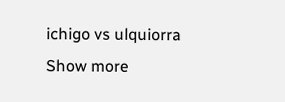ichigo vs ulquiorra
Show more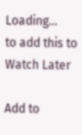Loading...
to add this to Watch Later

Add to